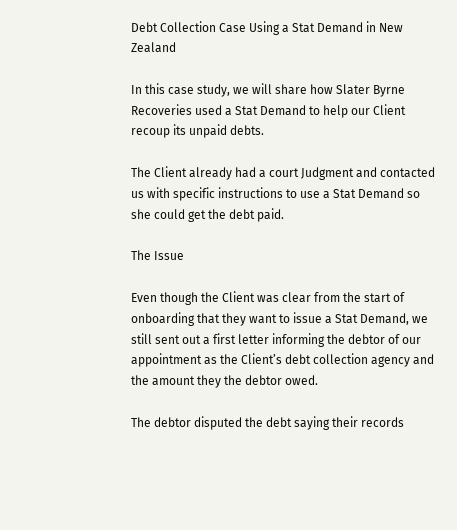Debt Collection Case Using a Stat Demand in New Zealand

In this case study, we will share how Slater Byrne Recoveries used a Stat Demand to help our Client recoup its unpaid debts.

The Client already had a court Judgment and contacted us with specific instructions to use a Stat Demand so she could get the debt paid.

The Issue

Even though the Client was clear from the start of onboarding that they want to issue a Stat Demand, we still sent out a first letter informing the debtor of our appointment as the Client’s debt collection agency and the amount they the debtor owed.

The debtor disputed the debt saying their records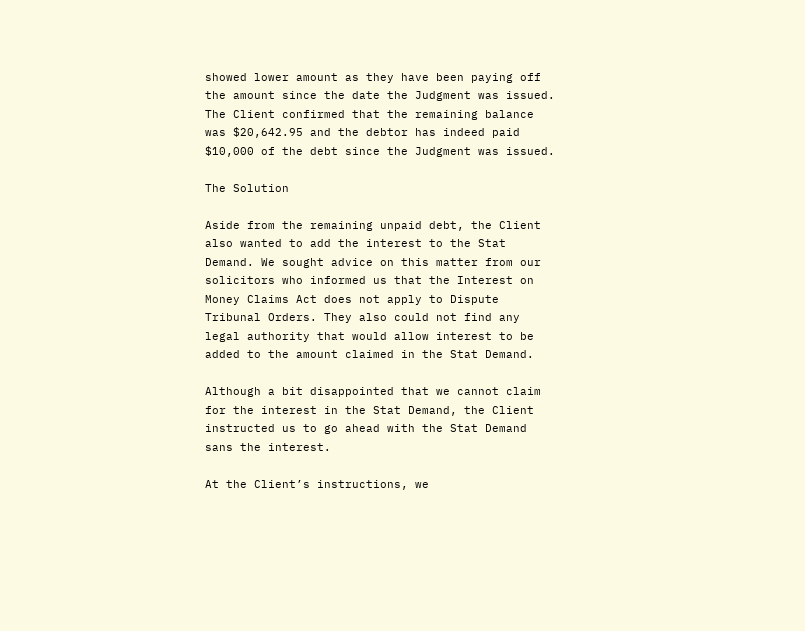showed lower amount as they have been paying off the amount since the date the Judgment was issued. The Client confirmed that the remaining balance was $20,642.95 and the debtor has indeed paid $10,000 of the debt since the Judgment was issued.

The Solution

Aside from the remaining unpaid debt, the Client also wanted to add the interest to the Stat Demand. We sought advice on this matter from our solicitors who informed us that the Interest on Money Claims Act does not apply to Dispute Tribunal Orders. They also could not find any legal authority that would allow interest to be added to the amount claimed in the Stat Demand.

Although a bit disappointed that we cannot claim for the interest in the Stat Demand, the Client instructed us to go ahead with the Stat Demand sans the interest.

At the Client’s instructions, we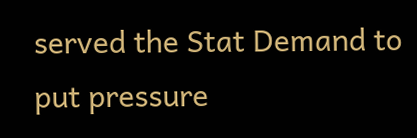served the Stat Demand to put pressure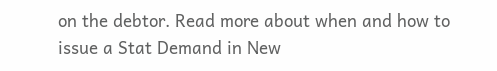on the debtor. Read more about when and how to issue a Stat Demand in New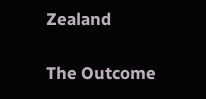Zealand

The Outcome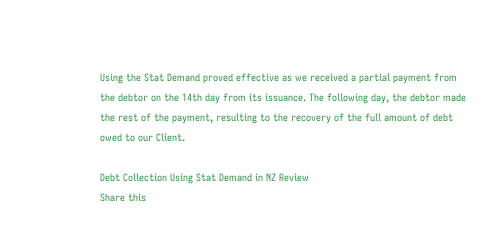Using the Stat Demand proved effective as we received a partial payment from the debtor on the 14th day from its issuance. The following day, the debtor made the rest of the payment, resulting to the recovery of the full amount of debt owed to our Client.

Debt Collection Using Stat Demand in NZ Review
Share this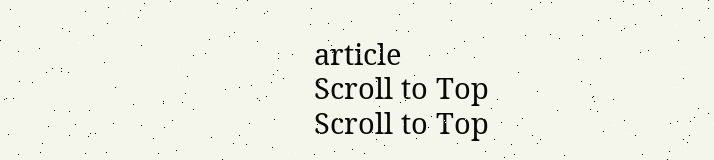article
Scroll to Top
Scroll to Top